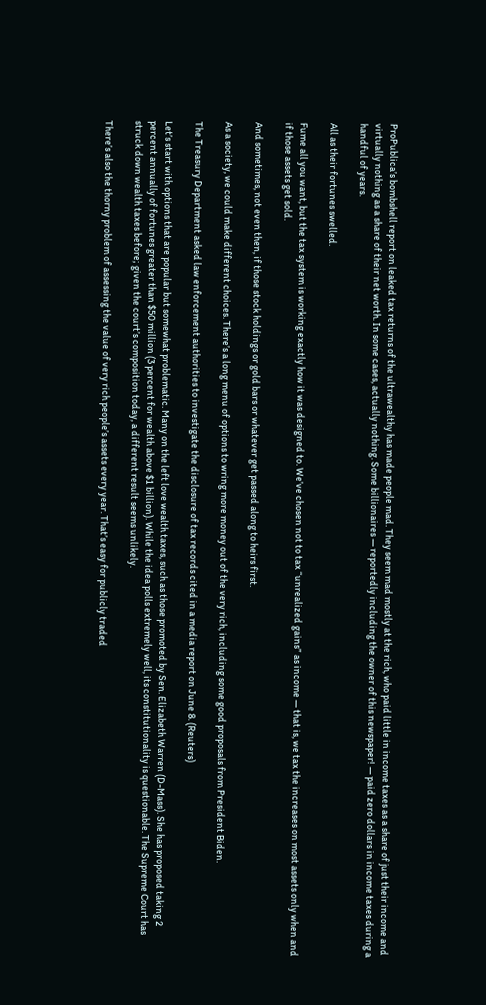ProPublica’s bombshell report on leaked tax returns of the ultrawealthy has made people mad. They seem mad mostly at the rich, who paid little in income taxes as a share of just their income and virtually nothing as a share of their net worth. In some cases, actually nothing. Some billionaires — reportedly including the owner of this newspaper! — paid zero dollars in income taxes during a handful of years.

All as their fortunes swelled.

Fume all you want, but the tax system is working exactly how it was designed to. We’ve chosen not to tax “unrealized gains” as income — that is, we tax the increases on most assets only when and if those assets get sold.

And sometimes, not even then, if those stock holdings or gold bars or whatever get passed along to heirs first.

As a society, we could make different choices. There’s a long menu of options to wring more money out of the very rich, including some good proposals from President Biden.

The Treasury Department asked law enforcement authorities to investigate the disclosure of tax records cited in a media report on June 8. (Reuters)

Let’s start with options that are popular but somewhat problematic. Many on the left love wealth taxes, such as those promoted by Sen. Elizabeth Warren (D-Mass). She has proposed taking 2 percent annually of fortunes greater than $50 million (3 percent for wealth above $1 billion). While the idea polls extremely well, its constitutionality is questionable. The Supreme Court has struck down wealth taxes before; given the court’s composition today, a different result seems unlikely.

There’s also the thorny problem of assessing the value of very rich people’s assets every year. That’s easy for publicly traded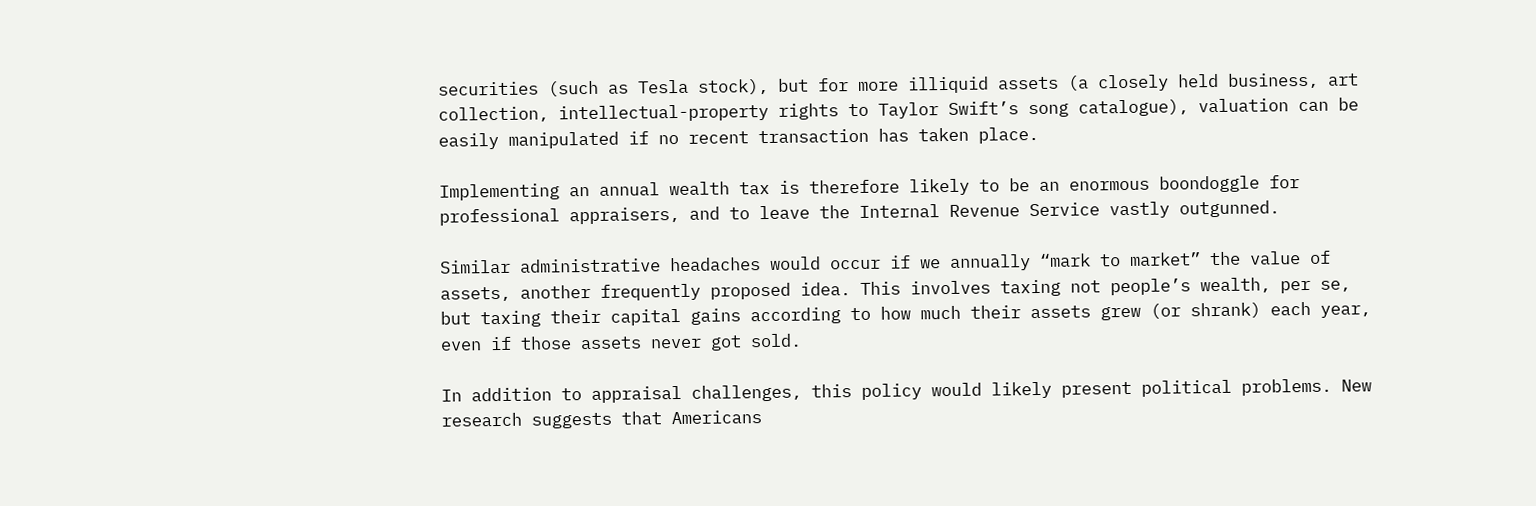securities (such as Tesla stock), but for more illiquid assets (a closely held business, art collection, intellectual-property rights to Taylor Swift’s song catalogue), valuation can be easily manipulated if no recent transaction has taken place.

Implementing an annual wealth tax is therefore likely to be an enormous boondoggle for professional appraisers, and to leave the Internal Revenue Service vastly outgunned.

Similar administrative headaches would occur if we annually “mark to market” the value of assets, another frequently proposed idea. This involves taxing not people’s wealth, per se, but taxing their capital gains according to how much their assets grew (or shrank) each year, even if those assets never got sold.

In addition to appraisal challenges, this policy would likely present political problems. New research suggests that Americans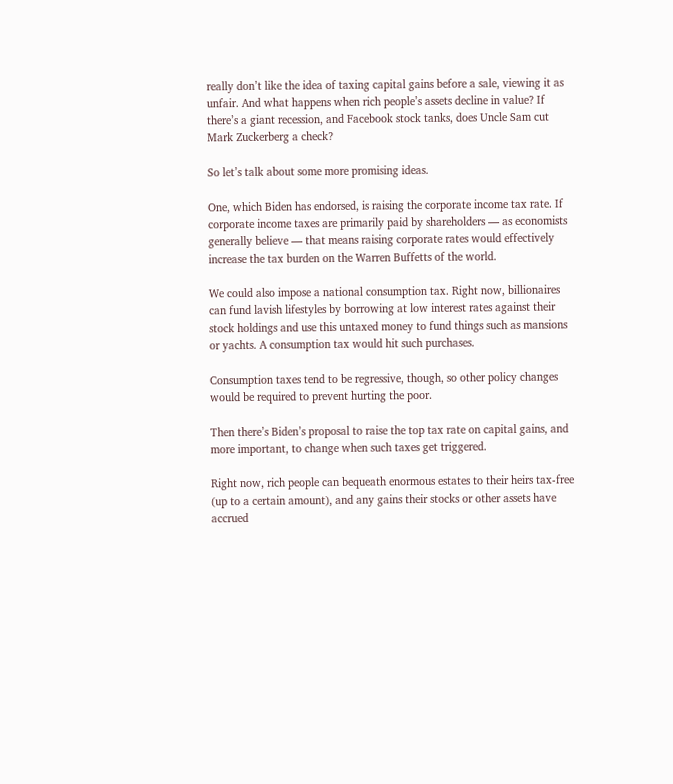really don’t like the idea of taxing capital gains before a sale, viewing it as unfair. And what happens when rich people’s assets decline in value? If there’s a giant recession, and Facebook stock tanks, does Uncle Sam cut Mark Zuckerberg a check?

So let’s talk about some more promising ideas.

One, which Biden has endorsed, is raising the corporate income tax rate. If corporate income taxes are primarily paid by shareholders — as economists generally believe — that means raising corporate rates would effectively increase the tax burden on the Warren Buffetts of the world.

We could also impose a national consumption tax. Right now, billionaires can fund lavish lifestyles by borrowing at low interest rates against their stock holdings and use this untaxed money to fund things such as mansions or yachts. A consumption tax would hit such purchases.

Consumption taxes tend to be regressive, though, so other policy changes would be required to prevent hurting the poor.

Then there’s Biden’s proposal to raise the top tax rate on capital gains, and more important, to change when such taxes get triggered.

Right now, rich people can bequeath enormous estates to their heirs tax-free (up to a certain amount), and any gains their stocks or other assets have accrued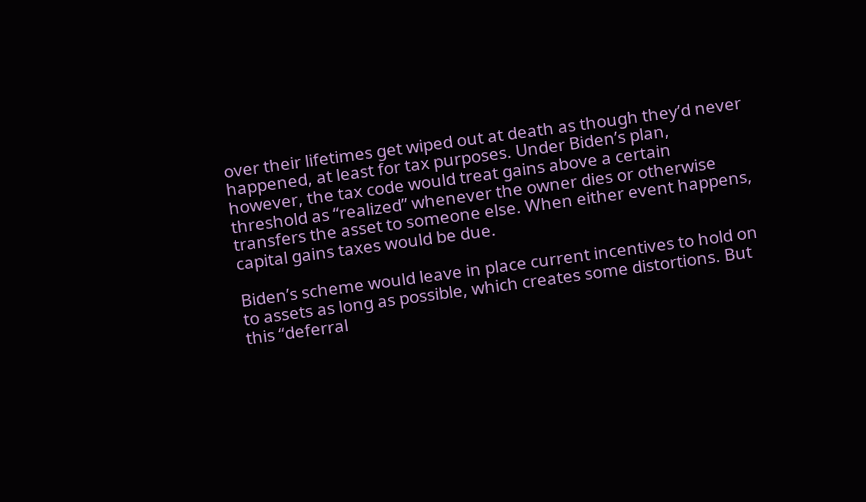over their lifetimes get wiped out at death as though they’d never happened, at least for tax purposes. Under Biden’s plan, however, the tax code would treat gains above a certain threshold as “realized” whenever the owner dies or otherwise transfers the asset to someone else. When either event happens, capital gains taxes would be due.

Biden’s scheme would leave in place current incentives to hold on to assets as long as possible, which creates some distortions. But this “deferral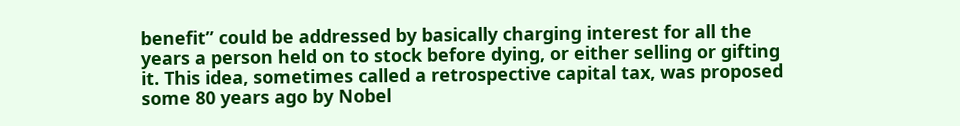benefit” could be addressed by basically charging interest for all the years a person held on to stock before dying, or either selling or gifting it. This idea, sometimes called a retrospective capital tax, was proposed some 80 years ago by Nobel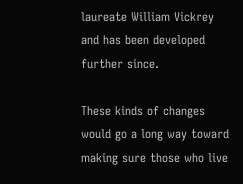laureate William Vickrey and has been developed further since.

These kinds of changes would go a long way toward making sure those who live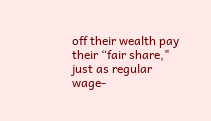off their wealth pay their “fair share," just as regular wage-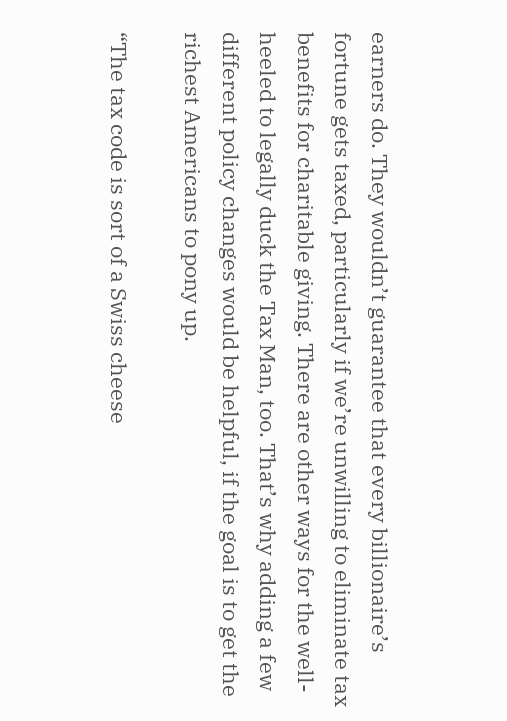earners do. They wouldn’t guarantee that every billionaire’s fortune gets taxed, particularly if we’re unwilling to eliminate tax benefits for charitable giving. There are other ways for the well-heeled to legally duck the Tax Man, too. That’s why adding a few different policy changes would be helpful, if the goal is to get the richest Americans to pony up.

“The tax code is sort of a Swiss cheese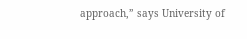approach,” says University of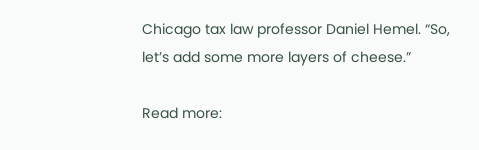Chicago tax law professor Daniel Hemel. “So, let’s add some more layers of cheese.”

Read more: